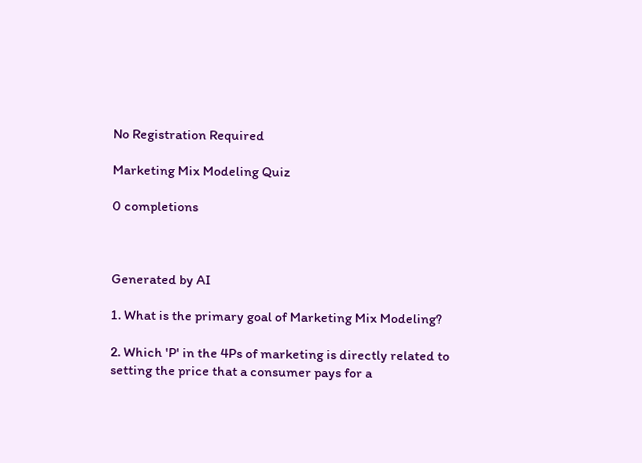No Registration Required

Marketing Mix Modeling Quiz

0 completions



Generated by AI

1. What is the primary goal of Marketing Mix Modeling?

2. Which 'P' in the 4Ps of marketing is directly related to setting the price that a consumer pays for a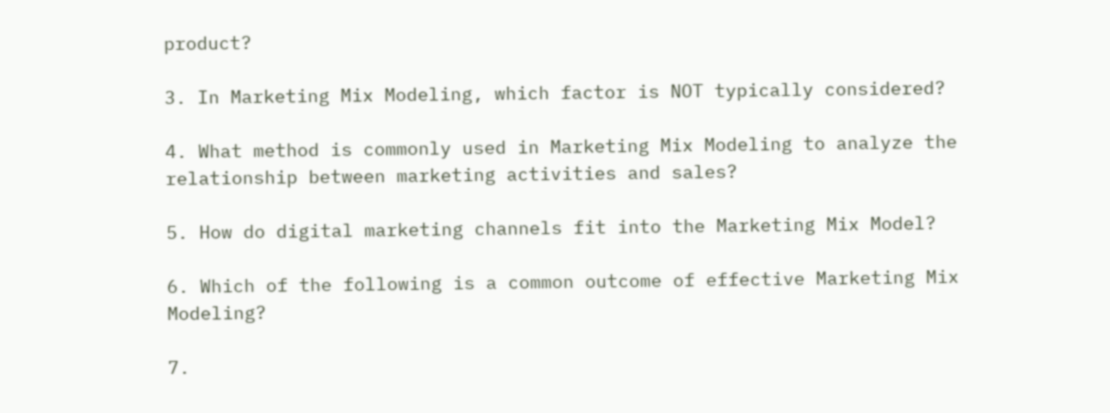product?

3. In Marketing Mix Modeling, which factor is NOT typically considered?

4. What method is commonly used in Marketing Mix Modeling to analyze the relationship between marketing activities and sales?

5. How do digital marketing channels fit into the Marketing Mix Model?

6. Which of the following is a common outcome of effective Marketing Mix Modeling?

7.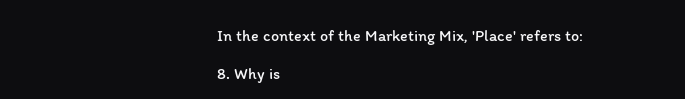In the context of the Marketing Mix, 'Place' refers to:

8. Why is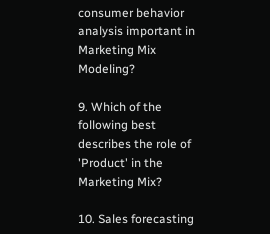consumer behavior analysis important in Marketing Mix Modeling?

9. Which of the following best describes the role of 'Product' in the Marketing Mix?

10. Sales forecasting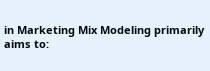in Marketing Mix Modeling primarily aims to: